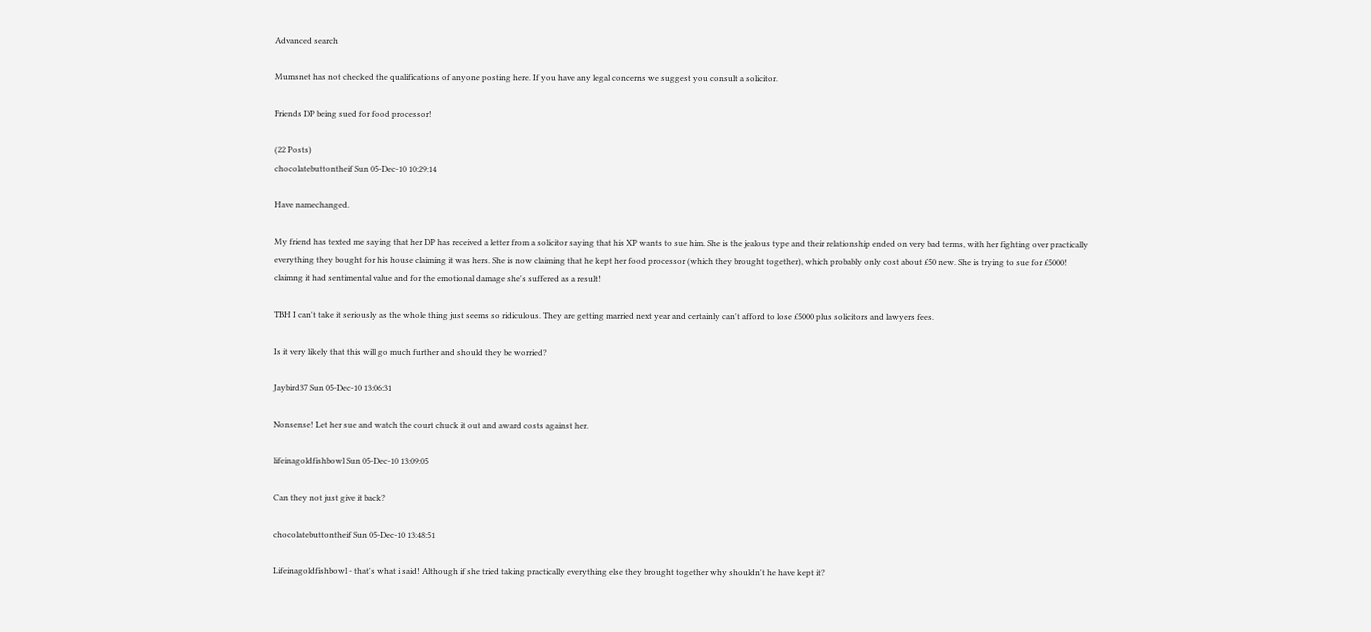Advanced search

Mumsnet has not checked the qualifications of anyone posting here. If you have any legal concerns we suggest you consult a solicitor.

Friends DP being sued for food processor!

(22 Posts)
chocolatebuttontheif Sun 05-Dec-10 10:29:14

Have namechanged.

My friend has texted me saying that her DP has received a letter from a solicitor saying that his XP wants to sue him. She is the jealous type and their relationship ended on very bad terms, with her fighting over practically everything they bought for his house claiming it was hers. She is now claiming that he kept her food processor (which they brought together), which probably only cost about £50 new. She is trying to sue for £5000! claimng it had sentimental value and for the emotional damage she's suffered as a result!

TBH I can't take it seriously as the whole thing just seems so ridiculous. They are getting married next year and certainly can't afford to lose £5000 plus solicitors and lawyers fees.

Is it very likely that this will go much further and should they be worried?

Jaybird37 Sun 05-Dec-10 13:06:31

Nonsense! Let her sue and watch the court chuck it out and award costs against her.

lifeinagoldfishbowl Sun 05-Dec-10 13:09:05

Can they not just give it back?

chocolatebuttontheif Sun 05-Dec-10 13:48:51

Lifeinagoldfishbowl - that's what i said! Although if she tried taking practically everything else they brought together why shouldn't he have kept it?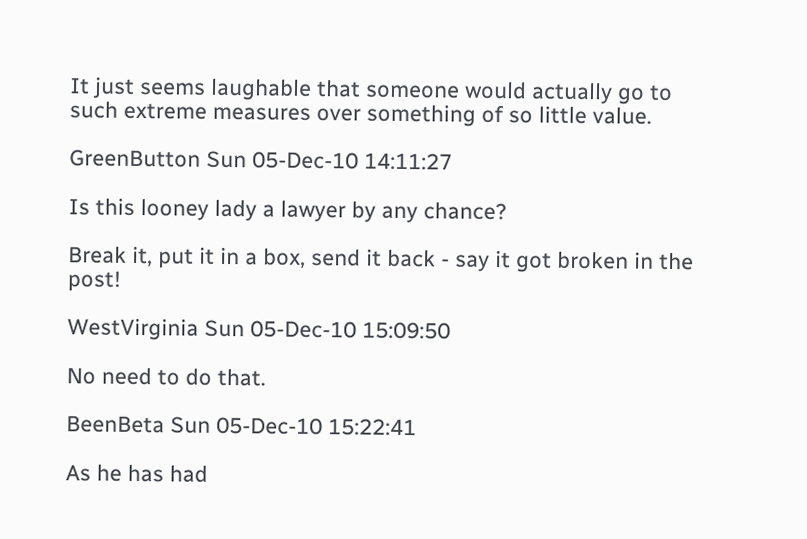It just seems laughable that someone would actually go to such extreme measures over something of so little value.

GreenButton Sun 05-Dec-10 14:11:27

Is this looney lady a lawyer by any chance?

Break it, put it in a box, send it back - say it got broken in the post!

WestVirginia Sun 05-Dec-10 15:09:50

No need to do that.

BeenBeta Sun 05-Dec-10 15:22:41

As he has had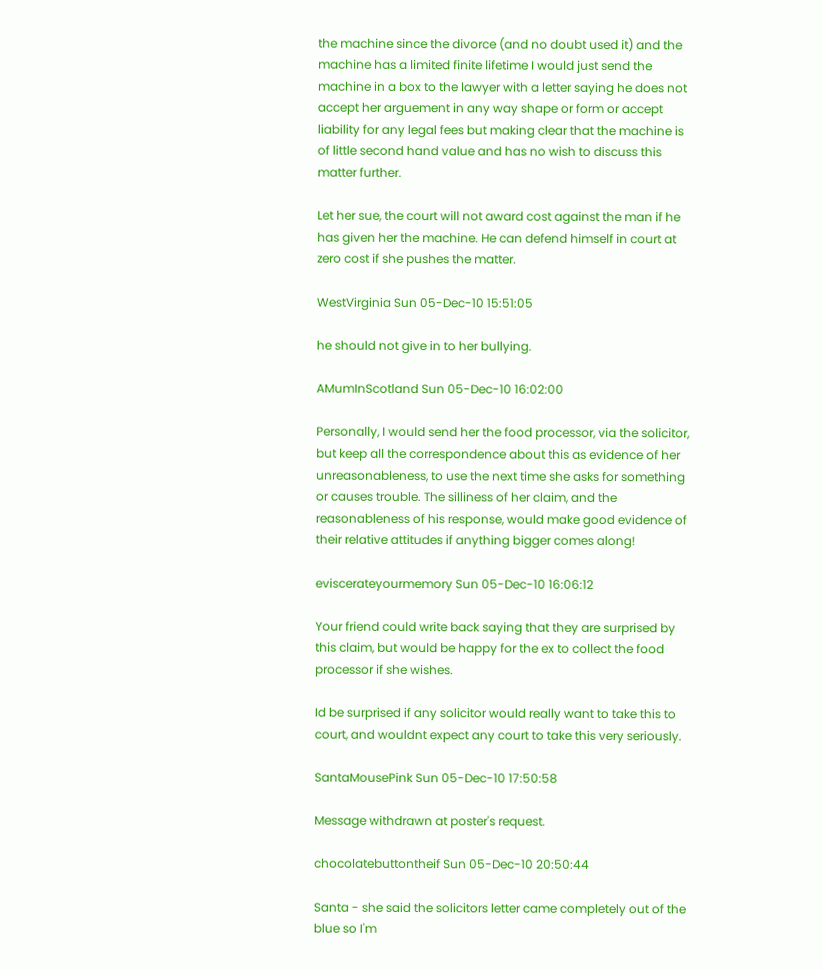the machine since the divorce (and no doubt used it) and the machine has a limited finite lifetime I would just send the machine in a box to the lawyer with a letter saying he does not accept her arguement in any way shape or form or accept liability for any legal fees but making clear that the machine is of little second hand value and has no wish to discuss this matter further.

Let her sue, the court will not award cost against the man if he has given her the machine. He can defend himself in court at zero cost if she pushes the matter.

WestVirginia Sun 05-Dec-10 15:51:05

he should not give in to her bullying.

AMumInScotland Sun 05-Dec-10 16:02:00

Personally, I would send her the food processor, via the solicitor, but keep all the correspondence about this as evidence of her unreasonableness, to use the next time she asks for something or causes trouble. The silliness of her claim, and the reasonableness of his response, would make good evidence of their relative attitudes if anything bigger comes along!

eviscerateyourmemory Sun 05-Dec-10 16:06:12

Your friend could write back saying that they are surprised by this claim, but would be happy for the ex to collect the food processor if she wishes.

Id be surprised if any solicitor would really want to take this to court, and wouldnt expect any court to take this very seriously.

SantaMousePink Sun 05-Dec-10 17:50:58

Message withdrawn at poster's request.

chocolatebuttontheif Sun 05-Dec-10 20:50:44

Santa - she said the solicitors letter came completely out of the blue so I'm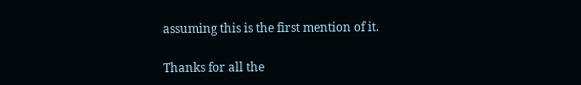assuming this is the first mention of it.

Thanks for all the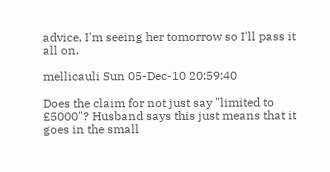advice, I'm seeing her tomorrow so I'll pass it all on.

mellicauli Sun 05-Dec-10 20:59:40

Does the claim for not just say "limited to £5000"? Husband says this just means that it goes in the small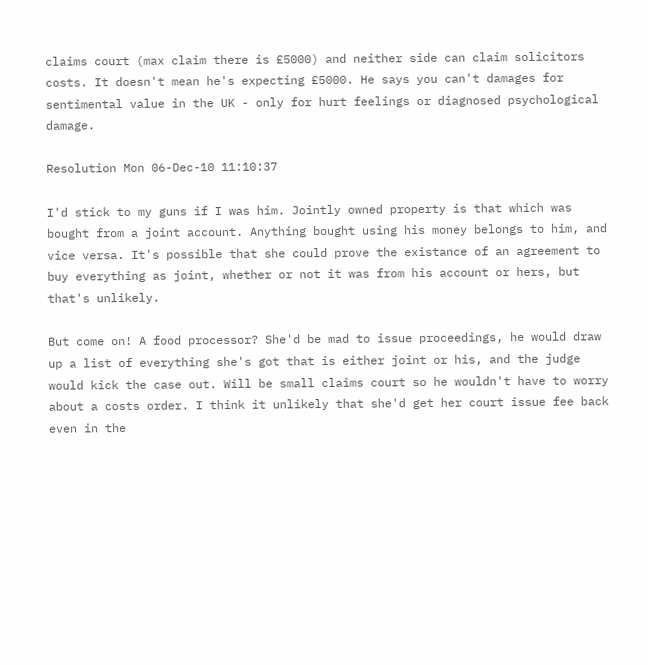claims court (max claim there is £5000) and neither side can claim solicitors costs. It doesn't mean he's expecting £5000. He says you can't damages for sentimental value in the UK - only for hurt feelings or diagnosed psychological damage.

Resolution Mon 06-Dec-10 11:10:37

I'd stick to my guns if I was him. Jointly owned property is that which was bought from a joint account. Anything bought using his money belongs to him, and vice versa. It's possible that she could prove the existance of an agreement to buy everything as joint, whether or not it was from his account or hers, but that's unlikely.

But come on! A food processor? She'd be mad to issue proceedings, he would draw up a list of everything she's got that is either joint or his, and the judge would kick the case out. Will be small claims court so he wouldn't have to worry about a costs order. I think it unlikely that she'd get her court issue fee back even in the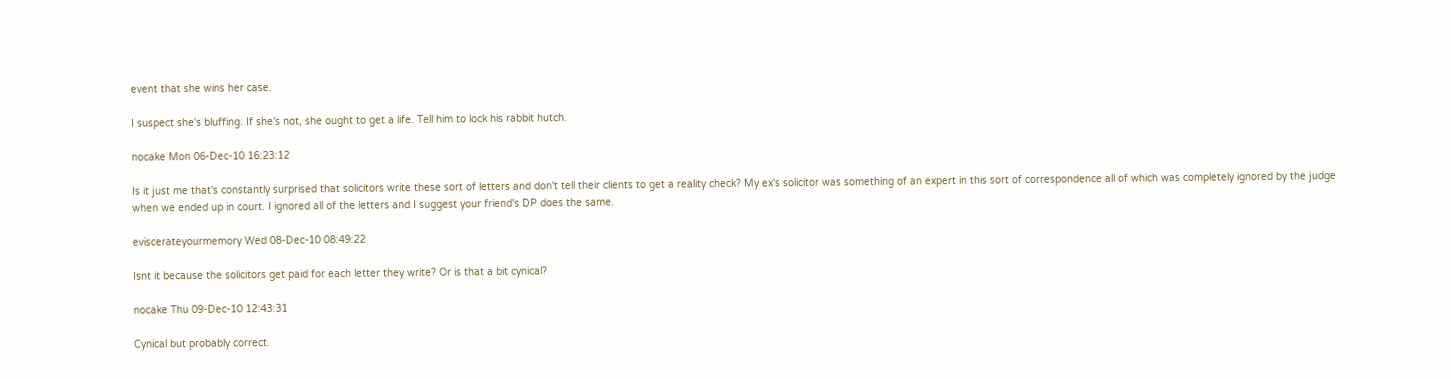event that she wins her case.

I suspect she's bluffing. If she's not, she ought to get a life. Tell him to lock his rabbit hutch.

nocake Mon 06-Dec-10 16:23:12

Is it just me that's constantly surprised that solicitors write these sort of letters and don't tell their clients to get a reality check? My ex's solicitor was something of an expert in this sort of correspondence all of which was completely ignored by the judge when we ended up in court. I ignored all of the letters and I suggest your friend's DP does the same.

eviscerateyourmemory Wed 08-Dec-10 08:49:22

Isnt it because the solicitors get paid for each letter they write? Or is that a bit cynical?

nocake Thu 09-Dec-10 12:43:31

Cynical but probably correct.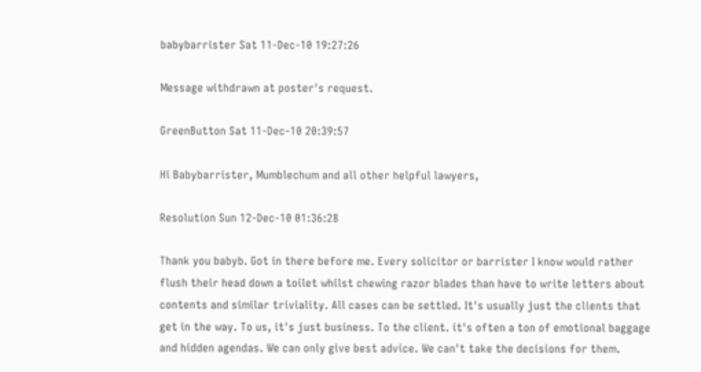babybarrister Sat 11-Dec-10 19:27:26

Message withdrawn at poster's request.

GreenButton Sat 11-Dec-10 20:39:57

Hi Babybarrister, Mumblechum and all other helpful lawyers,

Resolution Sun 12-Dec-10 01:36:28

Thank you babyb. Got in there before me. Every solicitor or barrister I know would rather flush their head down a toilet whilst chewing razor blades than have to write letters about contents and similar triviality. All cases can be settled. It's usually just the clients that get in the way. To us, it's just business. To the client. it's often a ton of emotional baggage and hidden agendas. We can only give best advice. We can't take the decisions for them.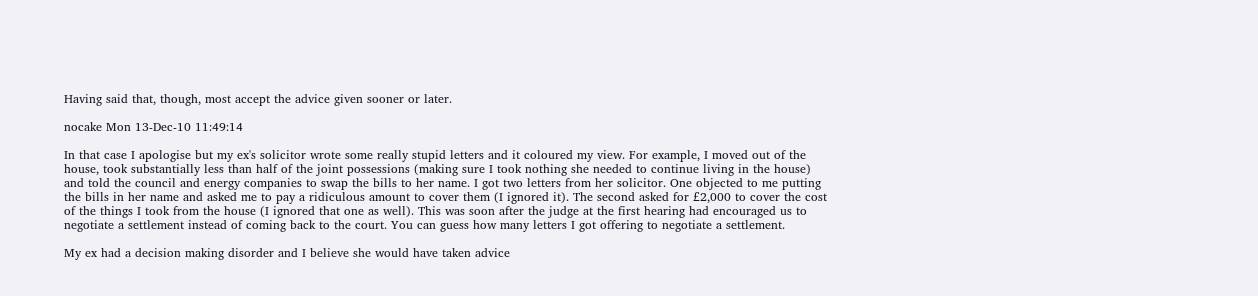Having said that, though, most accept the advice given sooner or later.

nocake Mon 13-Dec-10 11:49:14

In that case I apologise but my ex's solicitor wrote some really stupid letters and it coloured my view. For example, I moved out of the house, took substantially less than half of the joint possessions (making sure I took nothing she needed to continue living in the house) and told the council and energy companies to swap the bills to her name. I got two letters from her solicitor. One objected to me putting the bills in her name and asked me to pay a ridiculous amount to cover them (I ignored it). The second asked for £2,000 to cover the cost of the things I took from the house (I ignored that one as well). This was soon after the judge at the first hearing had encouraged us to negotiate a settlement instead of coming back to the court. You can guess how many letters I got offering to negotiate a settlement.

My ex had a decision making disorder and I believe she would have taken advice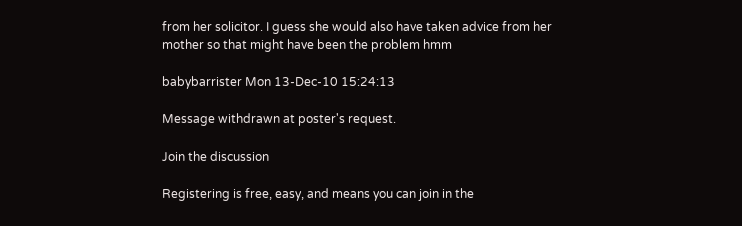from her solicitor. I guess she would also have taken advice from her mother so that might have been the problem hmm

babybarrister Mon 13-Dec-10 15:24:13

Message withdrawn at poster's request.

Join the discussion

Registering is free, easy, and means you can join in the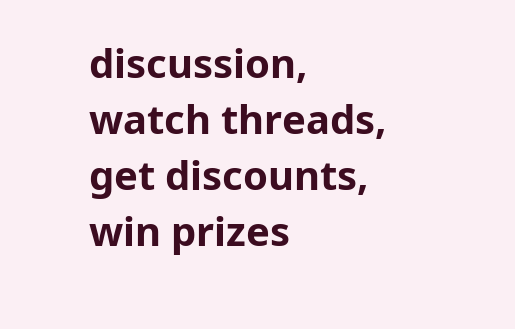discussion, watch threads, get discounts, win prizes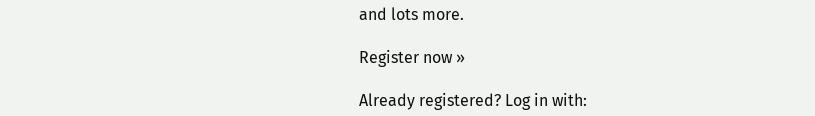and lots more.

Register now »

Already registered? Log in with: